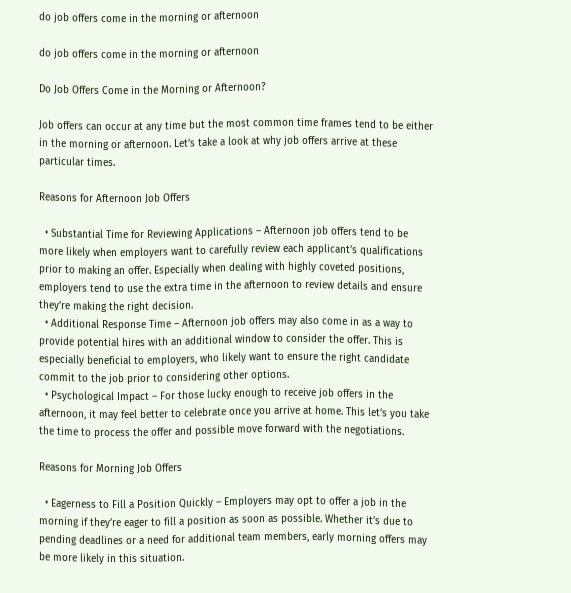do job offers come in the morning or afternoon

do job offers come in the morning or afternoon

Do Job Offers Come in the Morning or Afternoon?

Job offers can occur at any time but the most common time frames tend to be either in the morning or afternoon. Let’s take a look at why job offers arrive at these particular times.

Reasons for Afternoon Job Offers

  • Substantial Time for Reviewing Applications – Afternoon job offers tend to be more likely when employers want to carefully review each applicant’s qualifications prior to making an offer. Especially when dealing with highly coveted positions, employers tend to use the extra time in the afternoon to review details and ensure they’re making the right decision.
  • Additional Response Time – Afternoon job offers may also come in as a way to provide potential hires with an additional window to consider the offer. This is especially beneficial to employers, who likely want to ensure the right candidate commit to the job prior to considering other options.
  • Psychological Impact – For those lucky enough to receive job offers in the afternoon, it may feel better to celebrate once you arrive at home. This let’s you take the time to process the offer and possible move forward with the negotiations.

Reasons for Morning Job Offers

  • Eagerness to Fill a Position Quickly – Employers may opt to offer a job in the morning if they’re eager to fill a position as soon as possible. Whether it’s due to pending deadlines or a need for additional team members, early morning offers may be more likely in this situation.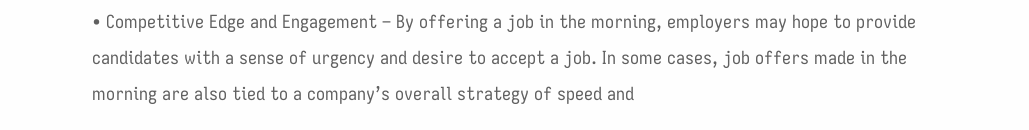• Competitive Edge and Engagement – By offering a job in the morning, employers may hope to provide candidates with a sense of urgency and desire to accept a job. In some cases, job offers made in the morning are also tied to a company’s overall strategy of speed and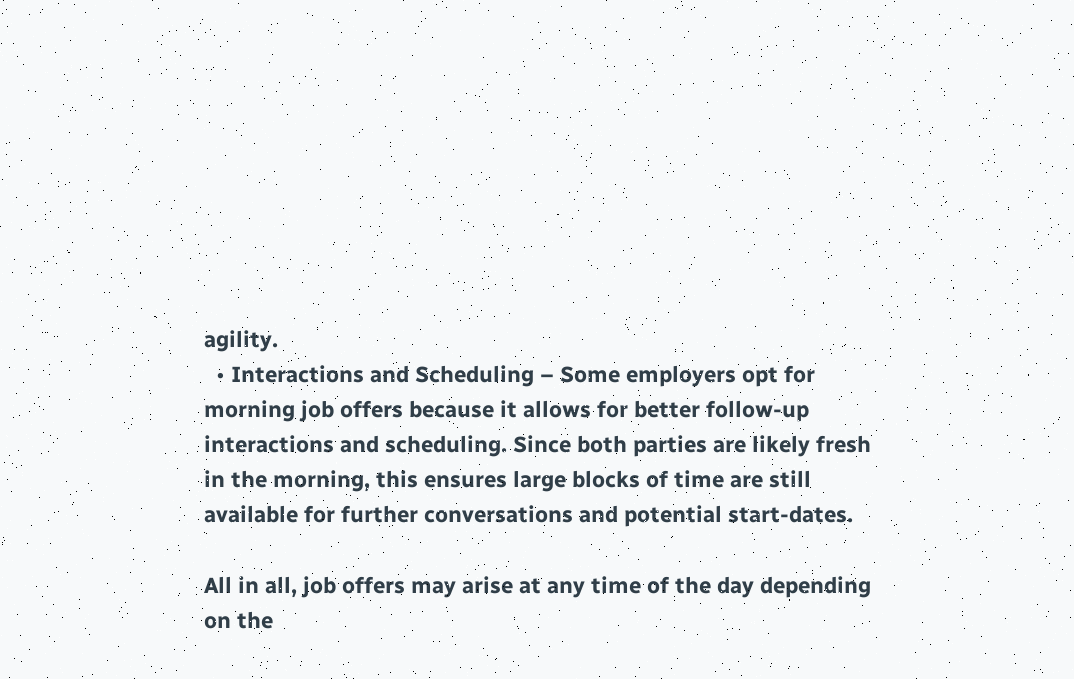agility.
  • Interactions and Scheduling – Some employers opt for morning job offers because it allows for better follow-up interactions and scheduling. Since both parties are likely fresh in the morning, this ensures large blocks of time are still available for further conversations and potential start-dates.

All in all, job offers may arise at any time of the day depending on the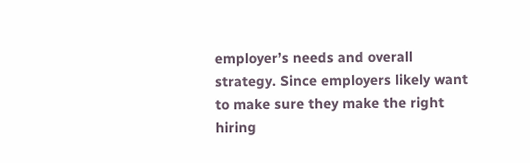employer’s needs and overall strategy. Since employers likely want to make sure they make the right hiring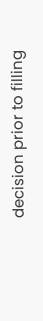decision prior to filling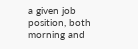a given job position, both morning and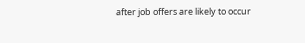after job offers are likely to occur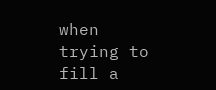when trying to fill a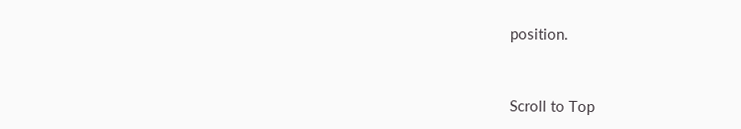position.


Scroll to Top